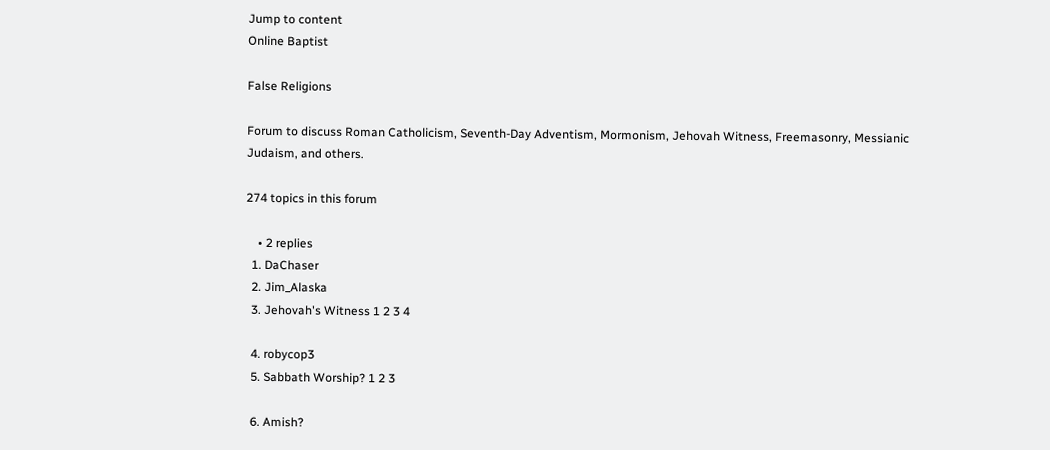Jump to content
Online Baptist

False Religions

Forum to discuss Roman Catholicism, Seventh-Day Adventism, Mormonism, Jehovah Witness, Freemasonry, Messianic Judaism, and others.

274 topics in this forum

    • 2 replies
  1. DaChaser
  2. Jim_Alaska
  3. Jehovah's Witness 1 2 3 4

  4. robycop3
  5. Sabbath Worship? 1 2 3

  6. Amish?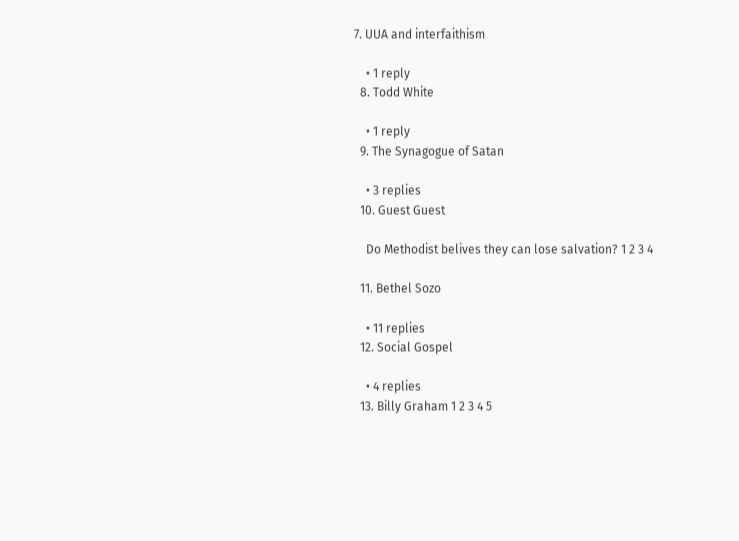7. UUA and interfaithism

    • 1 reply
  8. Todd White

    • 1 reply
  9. The Synagogue of Satan

    • 3 replies
  10. Guest Guest

    Do Methodist belives they can lose salvation? 1 2 3 4

  11. Bethel Sozo

    • 11 replies
  12. Social Gospel

    • 4 replies
  13. Billy Graham 1 2 3 4 5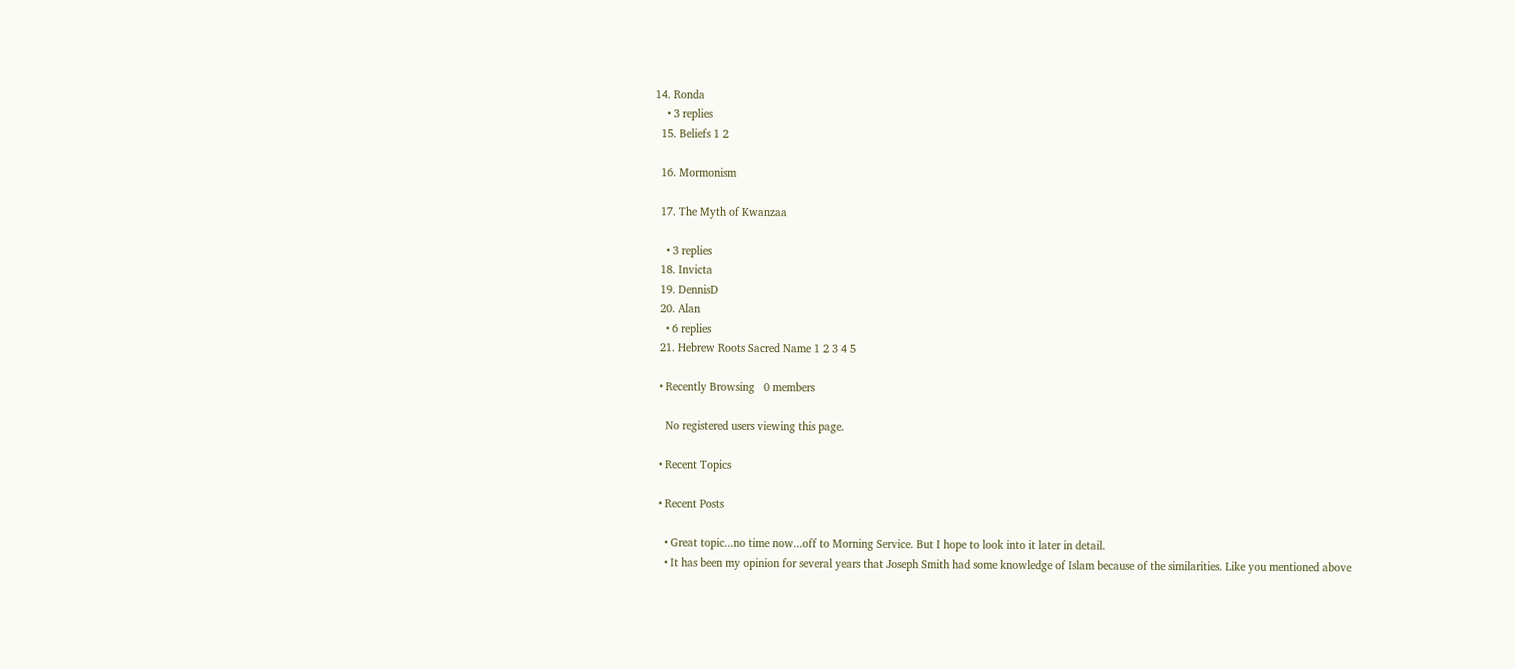14. Ronda
    • 3 replies
  15. Beliefs 1 2

  16. Mormonism

  17. The Myth of Kwanzaa

    • 3 replies
  18. Invicta
  19. DennisD
  20. Alan
    • 6 replies
  21. Hebrew Roots Sacred Name 1 2 3 4 5

  • Recently Browsing   0 members

    No registered users viewing this page.

  • Recent Topics

  • Recent Posts

    • Great topic...no time now...off to Morning Service. But I hope to look into it later in detail.
    • It has been my opinion for several years that Joseph Smith had some knowledge of Islam because of the similarities. Like you mentioned above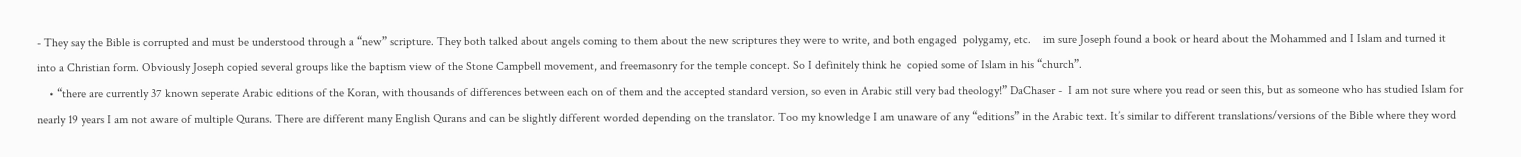- They say the Bible is corrupted and must be understood through a “new” scripture. They both talked about angels coming to them about the new scriptures they were to write, and both engaged  polygamy, etc.    im sure Joseph found a book or heard about the Mohammed and I Islam and turned it into a Christian form. Obviously Joseph copied several groups like the baptism view of the Stone Campbell movement, and freemasonry for the temple concept. So I definitely think he  copied some of Islam in his “church”.
    • “there are currently 37 known seperate Arabic editions of the Koran, with thousands of differences between each on of them and the accepted standard version, so even in Arabic still very bad theology!” DaChaser -  I am not sure where you read or seen this, but as someone who has studied Islam for nearly 19 years I am not aware of multiple Qurans. There are different many English Qurans and can be slightly different worded depending on the translator. Too my knowledge I am unaware of any “editions” in the Arabic text. It’s similar to different translations/versions of the Bible where they word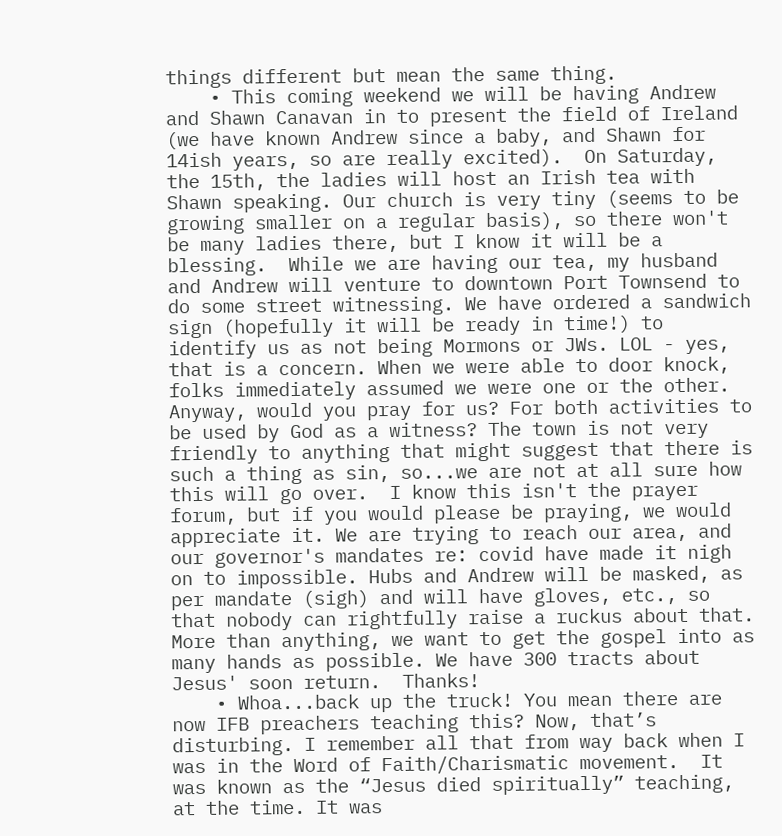things different but mean the same thing.
    • This coming weekend we will be having Andrew and Shawn Canavan in to present the field of Ireland (we have known Andrew since a baby, and Shawn for 14ish years, so are really excited).  On Saturday, the 15th, the ladies will host an Irish tea with Shawn speaking. Our church is very tiny (seems to be growing smaller on a regular basis), so there won't be many ladies there, but I know it will be a blessing.  While we are having our tea, my husband and Andrew will venture to downtown Port Townsend to do some street witnessing. We have ordered a sandwich sign (hopefully it will be ready in time!) to identify us as not being Mormons or JWs. LOL - yes, that is a concern. When we were able to door knock, folks immediately assumed we were one or the other. Anyway, would you pray for us? For both activities to be used by God as a witness? The town is not very friendly to anything that might suggest that there is such a thing as sin, so...we are not at all sure how this will go over.  I know this isn't the prayer forum, but if you would please be praying, we would appreciate it. We are trying to reach our area, and our governor's mandates re: covid have made it nigh on to impossible. Hubs and Andrew will be masked, as per mandate (sigh) and will have gloves, etc., so that nobody can rightfully raise a ruckus about that. More than anything, we want to get the gospel into as many hands as possible. We have 300 tracts about Jesus' soon return.  Thanks!
    • Whoa...back up the truck! You mean there are now IFB preachers teaching this? Now, that’s disturbing. I remember all that from way back when I was in the Word of Faith/Charismatic movement.  It was known as the “Jesus died spiritually” teaching, at the time. It was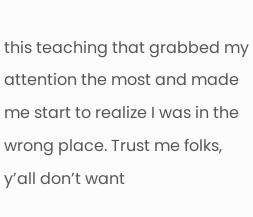this teaching that grabbed my attention the most and made me start to realize I was in the wrong place. Trust me folks, y’all don’t want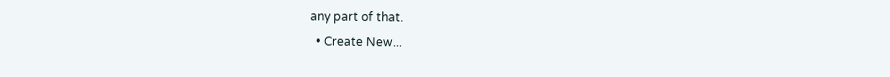any part of that.
  • Create New...